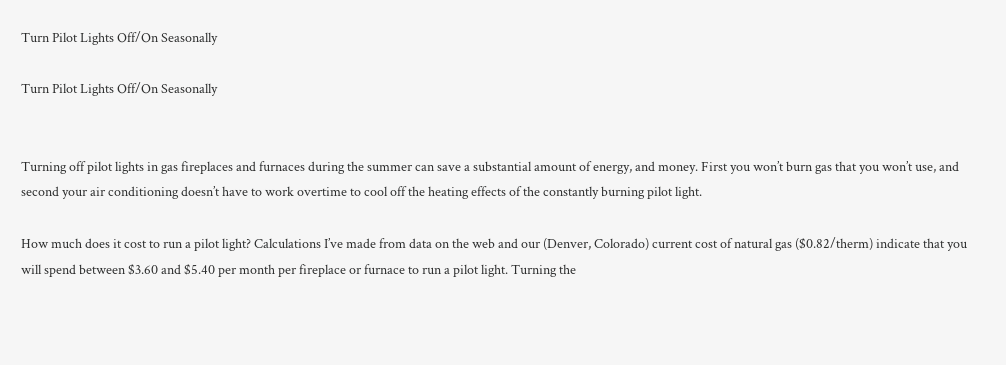Turn Pilot Lights Off/On Seasonally

Turn Pilot Lights Off/On Seasonally


Turning off pilot lights in gas fireplaces and furnaces during the summer can save a substantial amount of energy, and money. First you won’t burn gas that you won’t use, and second your air conditioning doesn’t have to work overtime to cool off the heating effects of the constantly burning pilot light.

How much does it cost to run a pilot light? Calculations I’ve made from data on the web and our (Denver, Colorado) current cost of natural gas ($0.82/therm) indicate that you will spend between $3.60 and $5.40 per month per fireplace or furnace to run a pilot light. Turning the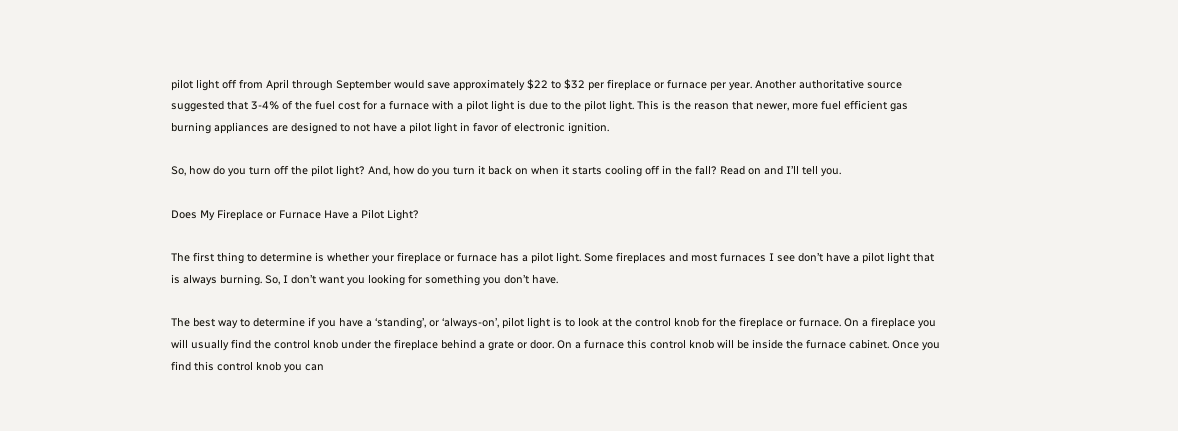pilot light off from April through September would save approximately $22 to $32 per fireplace or furnace per year. Another authoritative source suggested that 3-4% of the fuel cost for a furnace with a pilot light is due to the pilot light. This is the reason that newer, more fuel efficient gas burning appliances are designed to not have a pilot light in favor of electronic ignition.

So, how do you turn off the pilot light? And, how do you turn it back on when it starts cooling off in the fall? Read on and I’ll tell you.

Does My Fireplace or Furnace Have a Pilot Light?

The first thing to determine is whether your fireplace or furnace has a pilot light. Some fireplaces and most furnaces I see don’t have a pilot light that is always burning. So, I don’t want you looking for something you don’t have.

The best way to determine if you have a ‘standing’, or ‘always-on’, pilot light is to look at the control knob for the fireplace or furnace. On a fireplace you will usually find the control knob under the fireplace behind a grate or door. On a furnace this control knob will be inside the furnace cabinet. Once you find this control knob you can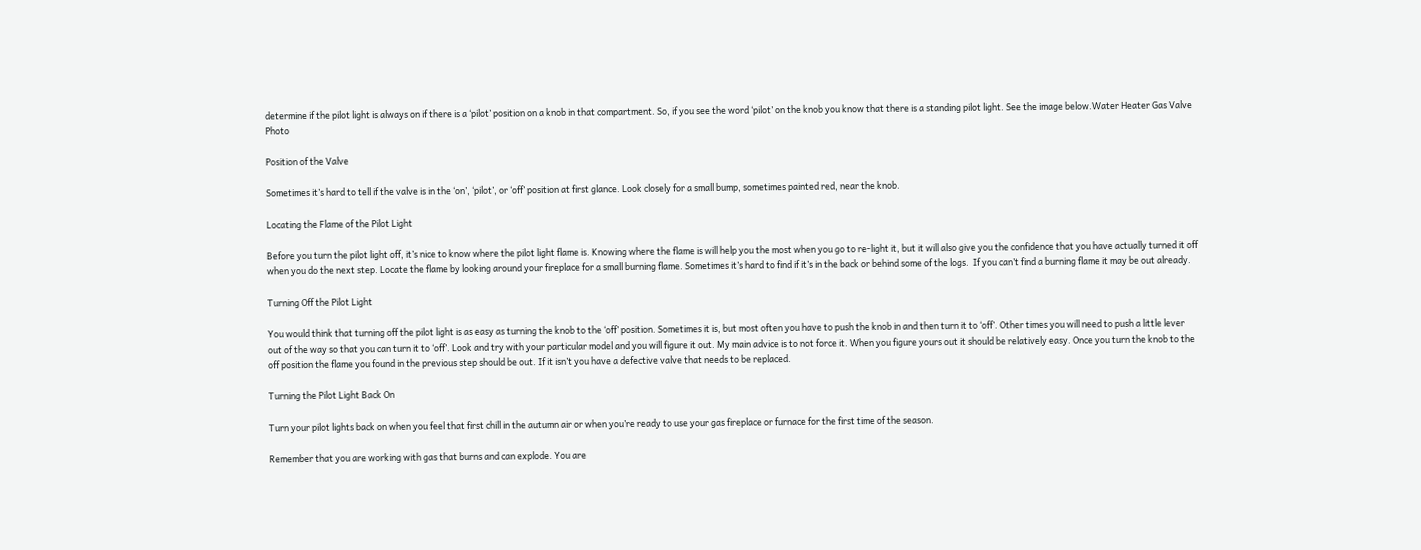determine if the pilot light is always on if there is a ‘pilot’ position on a knob in that compartment. So, if you see the word ‘pilot’ on the knob you know that there is a standing pilot light. See the image below.Water Heater Gas Valve Photo

Position of the Valve

Sometimes it’s hard to tell if the valve is in the ‘on’, ‘pilot’, or ‘off’ position at first glance. Look closely for a small bump, sometimes painted red, near the knob.

Locating the Flame of the Pilot Light

Before you turn the pilot light off, it’s nice to know where the pilot light flame is. Knowing where the flame is will help you the most when you go to re-light it, but it will also give you the confidence that you have actually turned it off when you do the next step. Locate the flame by looking around your fireplace for a small burning flame. Sometimes it’s hard to find if it’s in the back or behind some of the logs.  If you can’t find a burning flame it may be out already.

Turning Off the Pilot Light

You would think that turning off the pilot light is as easy as turning the knob to the ‘off’ position. Sometimes it is, but most often you have to push the knob in and then turn it to ‘off’. Other times you will need to push a little lever out of the way so that you can turn it to ‘off’. Look and try with your particular model and you will figure it out. My main advice is to not force it. When you figure yours out it should be relatively easy. Once you turn the knob to the off position the flame you found in the previous step should be out. If it isn’t you have a defective valve that needs to be replaced.

Turning the Pilot Light Back On

Turn your pilot lights back on when you feel that first chill in the autumn air or when you’re ready to use your gas fireplace or furnace for the first time of the season.

Remember that you are working with gas that burns and can explode. You are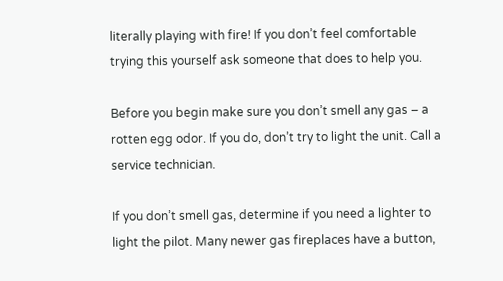literally playing with fire! If you don’t feel comfortable trying this yourself ask someone that does to help you.

Before you begin make sure you don’t smell any gas – a rotten egg odor. If you do, don’t try to light the unit. Call a service technician.

If you don’t smell gas, determine if you need a lighter to light the pilot. Many newer gas fireplaces have a button,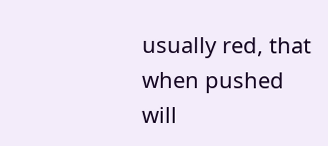usually red, that when pushed will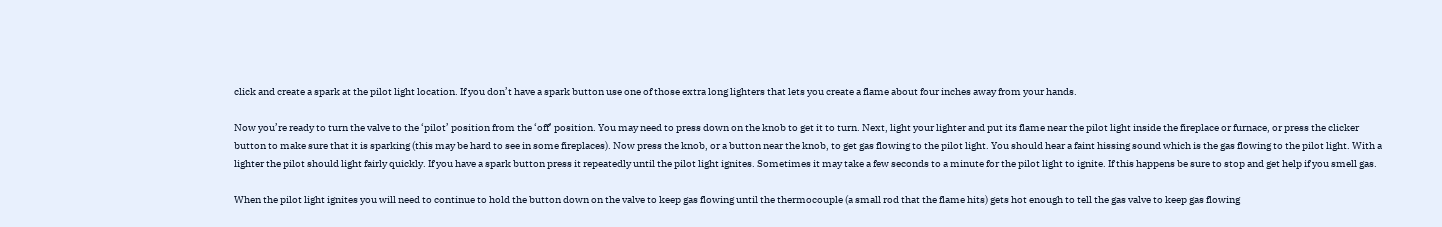click and create a spark at the pilot light location. If you don’t have a spark button use one of those extra long lighters that lets you create a flame about four inches away from your hands.

Now you’re ready to turn the valve to the ‘pilot’ position from the ‘off’ position. You may need to press down on the knob to get it to turn. Next, light your lighter and put its flame near the pilot light inside the fireplace or furnace, or press the clicker button to make sure that it is sparking (this may be hard to see in some fireplaces). Now press the knob, or a button near the knob, to get gas flowing to the pilot light. You should hear a faint hissing sound which is the gas flowing to the pilot light. With a lighter the pilot should light fairly quickly. If you have a spark button press it repeatedly until the pilot light ignites. Sometimes it may take a few seconds to a minute for the pilot light to ignite. If this happens be sure to stop and get help if you smell gas.

When the pilot light ignites you will need to continue to hold the button down on the valve to keep gas flowing until the thermocouple (a small rod that the flame hits) gets hot enough to tell the gas valve to keep gas flowing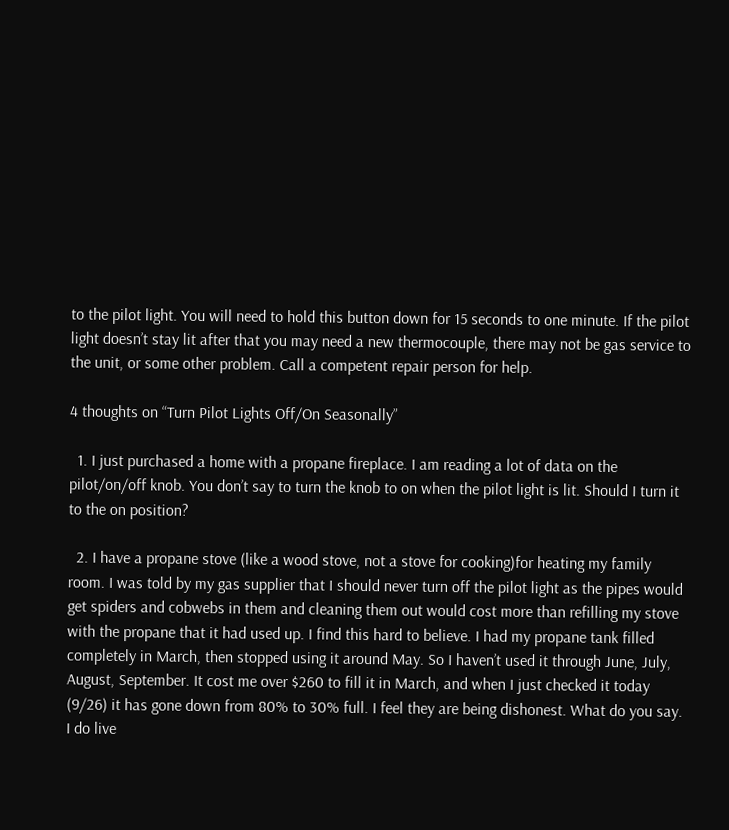to the pilot light. You will need to hold this button down for 15 seconds to one minute. If the pilot light doesn’t stay lit after that you may need a new thermocouple, there may not be gas service to the unit, or some other problem. Call a competent repair person for help.

4 thoughts on “Turn Pilot Lights Off/On Seasonally”

  1. I just purchased a home with a propane fireplace. I am reading a lot of data on the pilot/on/off knob. You don’t say to turn the knob to on when the pilot light is lit. Should I turn it to the on position?

  2. I have a propane stove (like a wood stove, not a stove for cooking)for heating my family room. I was told by my gas supplier that I should never turn off the pilot light as the pipes would get spiders and cobwebs in them and cleaning them out would cost more than refilling my stove with the propane that it had used up. I find this hard to believe. I had my propane tank filled completely in March, then stopped using it around May. So I haven’t used it through June, July, August, September. It cost me over $260 to fill it in March, and when I just checked it today (9/26) it has gone down from 80% to 30% full. I feel they are being dishonest. What do you say. I do live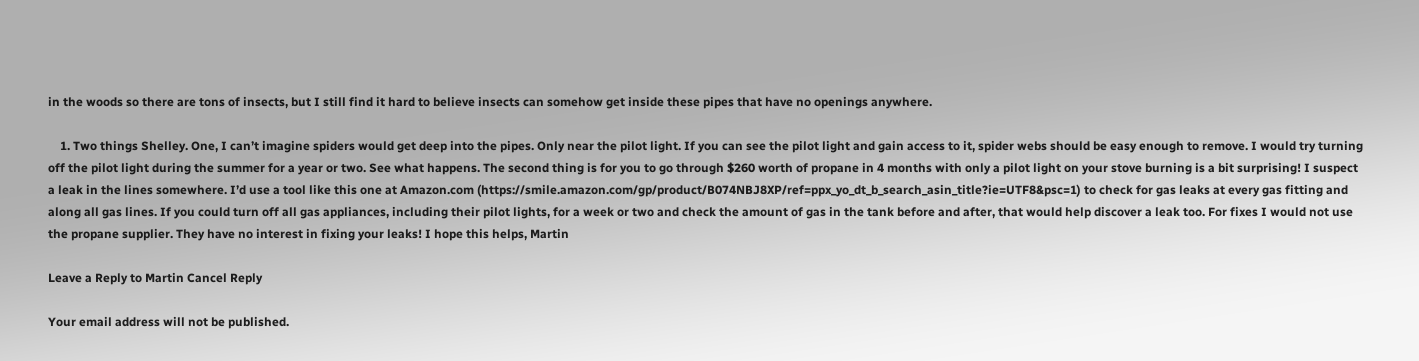in the woods so there are tons of insects, but I still find it hard to believe insects can somehow get inside these pipes that have no openings anywhere.

    1. Two things Shelley. One, I can’t imagine spiders would get deep into the pipes. Only near the pilot light. If you can see the pilot light and gain access to it, spider webs should be easy enough to remove. I would try turning off the pilot light during the summer for a year or two. See what happens. The second thing is for you to go through $260 worth of propane in 4 months with only a pilot light on your stove burning is a bit surprising! I suspect a leak in the lines somewhere. I’d use a tool like this one at Amazon.com (https://smile.amazon.com/gp/product/B074NBJ8XP/ref=ppx_yo_dt_b_search_asin_title?ie=UTF8&psc=1) to check for gas leaks at every gas fitting and along all gas lines. If you could turn off all gas appliances, including their pilot lights, for a week or two and check the amount of gas in the tank before and after, that would help discover a leak too. For fixes I would not use the propane supplier. They have no interest in fixing your leaks! I hope this helps, Martin

Leave a Reply to Martin Cancel Reply

Your email address will not be published.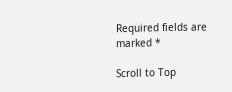Required fields are marked *

Scroll to Top